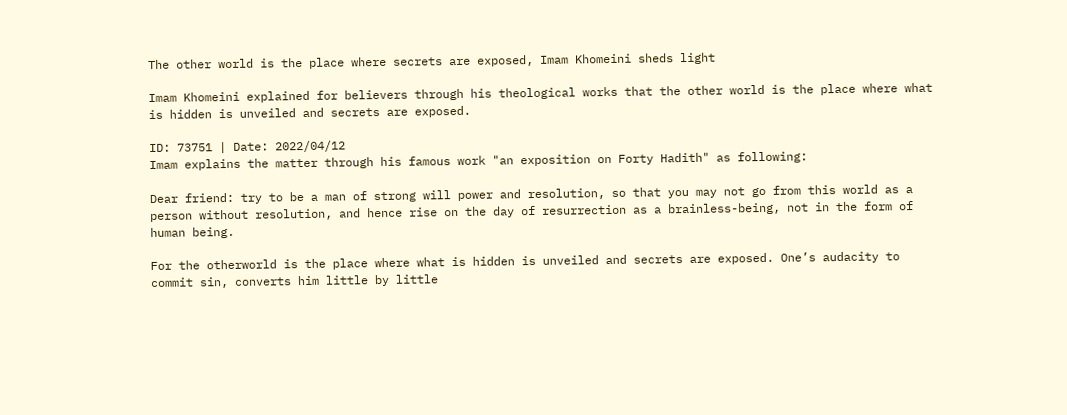The other world is the place where secrets are exposed, Imam Khomeini sheds light

Imam Khomeini explained for believers through his theological works that the other world is the place where what is hidden is unveiled and secrets are exposed.

ID: 73751 | Date: 2022/04/12
Imam explains the matter through his famous work "an exposition on Forty Hadith" as following:

Dear friend: try to be a man of strong will power and resolution, so that you may not go from this world as a person without resolution, and hence rise on the day of resurrection as a brainless-being, not in the form of human being.

For the otherworld is the place where what is hidden is unveiled and secrets are exposed. One’s audacity to commit sin, converts him little by little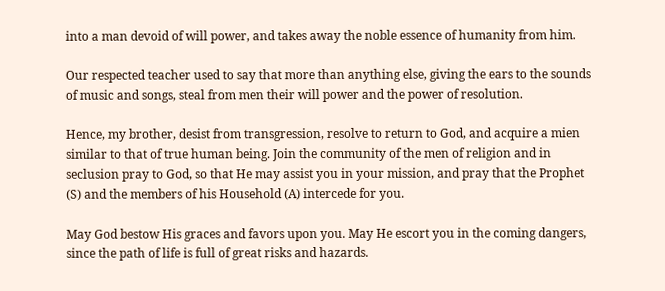into a man devoid of will power, and takes away the noble essence of humanity from him.

Our respected teacher used to say that more than anything else, giving the ears to the sounds of music and songs, steal from men their will power and the power of resolution.

Hence, my brother, desist from transgression, resolve to return to God, and acquire a mien similar to that of true human being. Join the community of the men of religion and in seclusion pray to God, so that He may assist you in your mission, and pray that the Prophet (S) and the members of his Household (A) intercede for you.

May God bestow His graces and favors upon you. May He escort you in the coming dangers, since the path of life is full of great risks and hazards.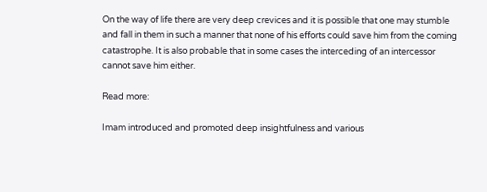On the way of life there are very deep crevices and it is possible that one may stumble and fall in them in such a manner that none of his efforts could save him from the coming catastrophe. It is also probable that in some cases the interceding of an intercessor cannot save him either.

Read more:

Imam introduced and promoted deep insightfulness and various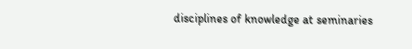disciplines of knowledge at seminaries